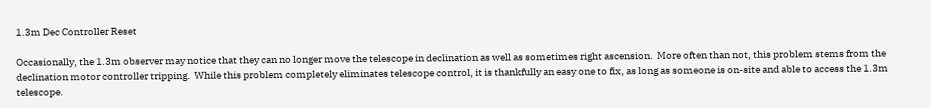1.3m Dec Controller Reset

Occasionally, the 1.3m observer may notice that they can no longer move the telescope in declination as well as sometimes right ascension.  More often than not, this problem stems from the declination motor controller tripping.  While this problem completely eliminates telescope control, it is thankfully an easy one to fix, as long as someone is on-site and able to access the 1.3m telescope.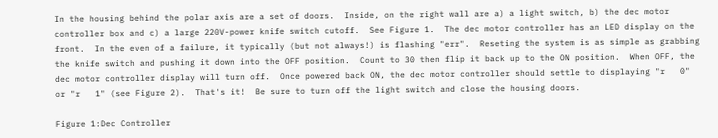In the housing behind the polar axis are a set of doors.  Inside, on the right wall are a) a light switch, b) the dec motor controller box and c) a large 220V-power knife switch cutoff.  See Figure 1.  The dec motor controller has an LED display on the front.  In the even of a failure, it typically (but not always!) is flashing "err".  Reseting the system is as simple as grabbing the knife switch and pushing it down into the OFF position.  Count to 30 then flip it back up to the ON position.  When OFF, the dec motor controller display will turn off.  Once powered back ON, the dec motor controller should settle to displaying "r   0" or "r   1" (see Figure 2).  That's it!  Be sure to turn off the light switch and close the housing doors.

Figure 1:Dec Controller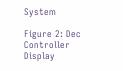System

Figure 2: Dec Controller Display